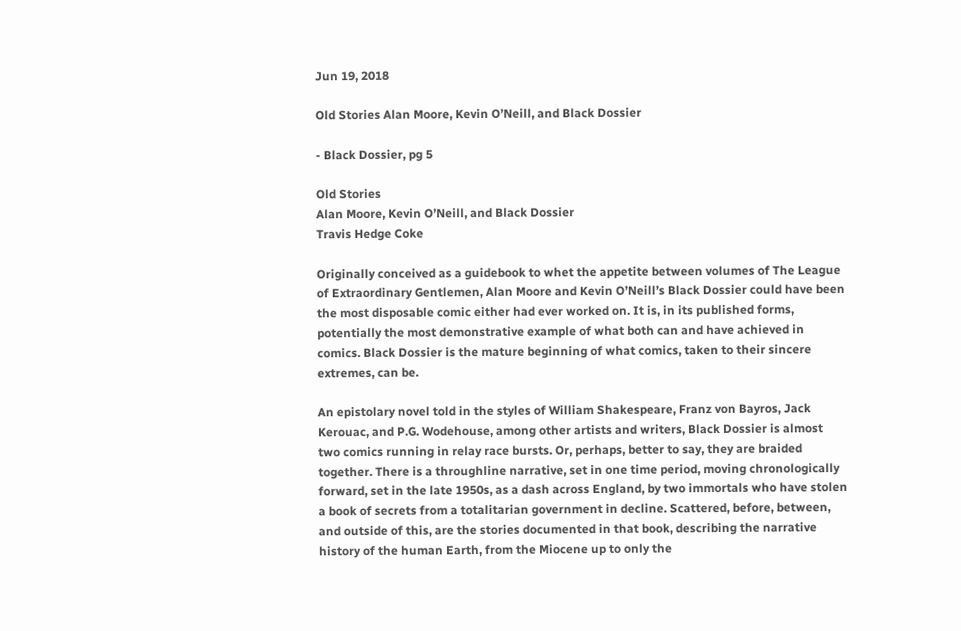Jun 19, 2018

Old Stories Alan Moore, Kevin O’Neill, and Black Dossier

- Black Dossier, pg 5

Old Stories
Alan Moore, Kevin O’Neill, and Black Dossier
Travis Hedge Coke

Originally conceived as a guidebook to whet the appetite between volumes of The League of Extraordinary Gentlemen, Alan Moore and Kevin O’Neill’s Black Dossier could have been the most disposable comic either had ever worked on. It is, in its published forms, potentially the most demonstrative example of what both can and have achieved in comics. Black Dossier is the mature beginning of what comics, taken to their sincere extremes, can be.

An epistolary novel told in the styles of William Shakespeare, Franz von Bayros, Jack Kerouac, and P.G. Wodehouse, among other artists and writers, Black Dossier is almost two comics running in relay race bursts. Or, perhaps, better to say, they are braided together. There is a throughline narrative, set in one time period, moving chronologically forward, set in the late 1950s, as a dash across England, by two immortals who have stolen a book of secrets from a totalitarian government in decline. Scattered, before, between, and outside of this, are the stories documented in that book, describing the narrative history of the human Earth, from the Miocene up to only the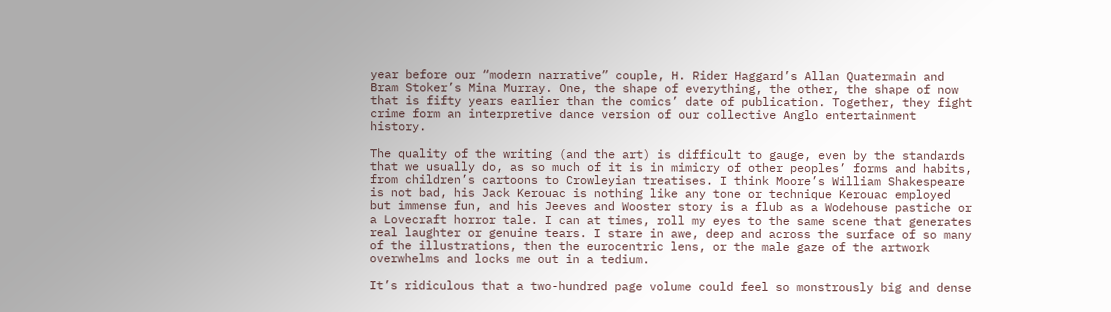year before our “modern narrative” couple, H. Rider Haggard’s Allan Quatermain and Bram Stoker’s Mina Murray. One, the shape of everything, the other, the shape of now that is fifty years earlier than the comics’ date of publication. Together, they fight crime form an interpretive dance version of our collective Anglo entertainment history.

The quality of the writing (and the art) is difficult to gauge, even by the standards that we usually do, as so much of it is in mimicry of other peoples’ forms and habits, from children’s cartoons to Crowleyian treatises. I think Moore’s William Shakespeare is not bad, his Jack Kerouac is nothing like any tone or technique Kerouac employed but immense fun, and his Jeeves and Wooster story is a flub as a Wodehouse pastiche or a Lovecraft horror tale. I can at times, roll my eyes to the same scene that generates real laughter or genuine tears. I stare in awe, deep and across the surface of so many of the illustrations, then the eurocentric lens, or the male gaze of the artwork overwhelms and locks me out in a tedium.

It’s ridiculous that a two-hundred page volume could feel so monstrously big and dense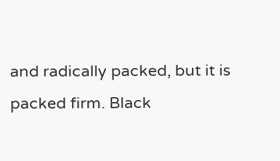and radically packed, but it is packed firm. Black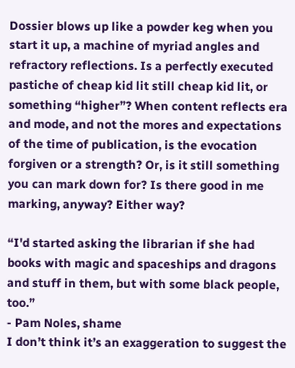Dossier blows up like a powder keg when you start it up, a machine of myriad angles and refractory reflections. Is a perfectly executed pastiche of cheap kid lit still cheap kid lit, or something “higher”? When content reflects era and mode, and not the mores and expectations of the time of publication, is the evocation forgiven or a strength? Or, is it still something you can mark down for? Is there good in me marking, anyway? Either way?

“I'd started asking the librarian if she had books with magic and spaceships and dragons and stuff in them, but with some black people, too.”
- Pam Noles, shame
I don’t think it’s an exaggeration to suggest the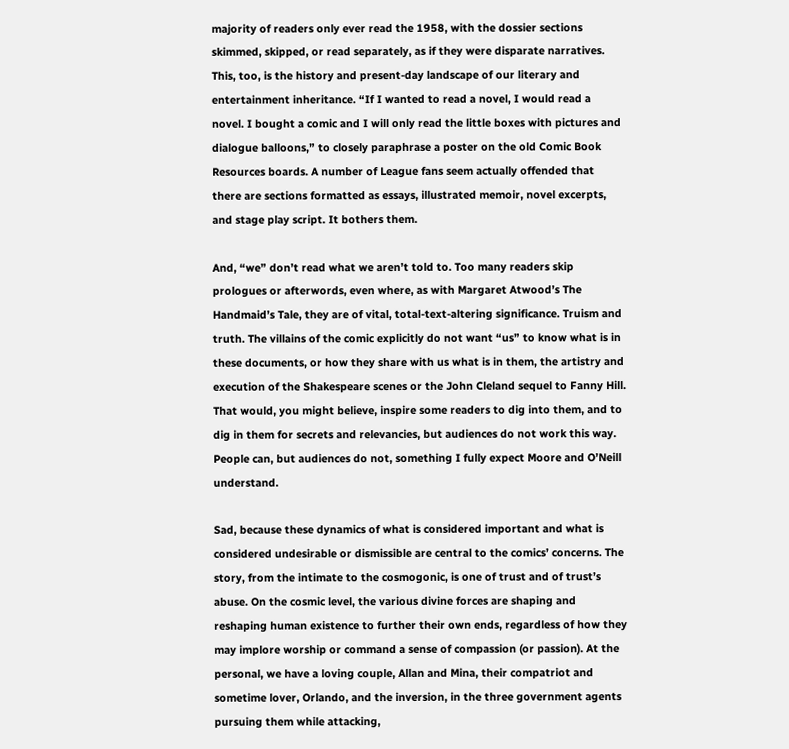majority of readers only ever read the 1958, with the dossier sections skimmed, skipped, or read separately, as if they were disparate narratives. This, too, is the history and present-day landscape of our literary and entertainment inheritance. “If I wanted to read a novel, I would read a novel. I bought a comic and I will only read the little boxes with pictures and dialogue balloons,” to closely paraphrase a poster on the old Comic Book Resources boards. A number of League fans seem actually offended that there are sections formatted as essays, illustrated memoir, novel excerpts, and stage play script. It bothers them.

And, “we” don’t read what we aren’t told to. Too many readers skip prologues or afterwords, even where, as with Margaret Atwood’s The Handmaid’s Tale, they are of vital, total-text-altering significance. Truism and truth. The villains of the comic explicitly do not want “us” to know what is in these documents, or how they share with us what is in them, the artistry and execution of the Shakespeare scenes or the John Cleland sequel to Fanny Hill. That would, you might believe, inspire some readers to dig into them, and to dig in them for secrets and relevancies, but audiences do not work this way. People can, but audiences do not, something I fully expect Moore and O’Neill understand.

Sad, because these dynamics of what is considered important and what is considered undesirable or dismissible are central to the comics’ concerns. The story, from the intimate to the cosmogonic, is one of trust and of trust’s abuse. On the cosmic level, the various divine forces are shaping and reshaping human existence to further their own ends, regardless of how they may implore worship or command a sense of compassion (or passion). At the personal, we have a loving couple, Allan and Mina, their compatriot and sometime lover, Orlando, and the inversion, in the three government agents pursuing them while attacking,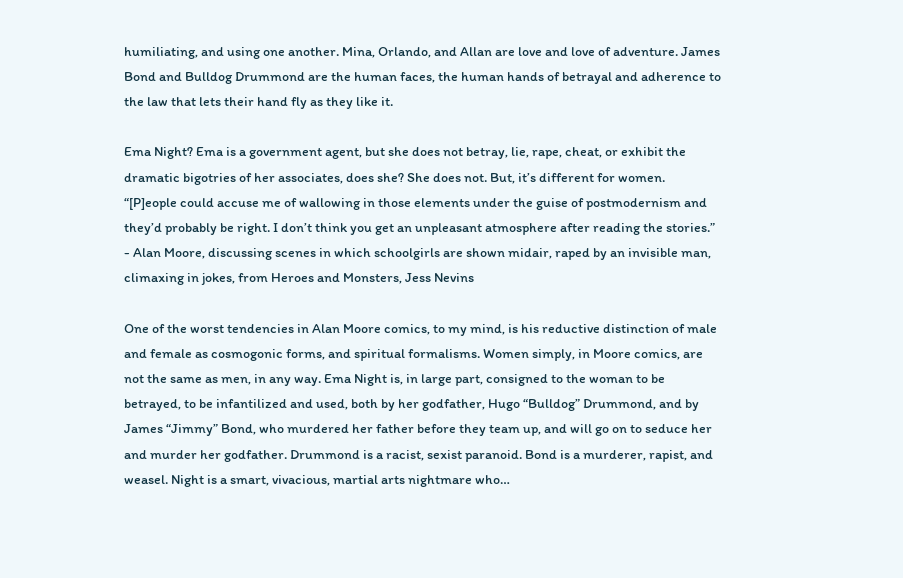humiliating, and using one another. Mina, Orlando, and Allan are love and love of adventure. James Bond and Bulldog Drummond are the human faces, the human hands of betrayal and adherence to the law that lets their hand fly as they like it.

Ema Night? Ema is a government agent, but she does not betray, lie, rape, cheat, or exhibit the dramatic bigotries of her associates, does she? She does not. But, it’s different for women.
“[P]eople could accuse me of wallowing in those elements under the guise of postmodernism and they’d probably be right. I don’t think you get an unpleasant atmosphere after reading the stories.” - Alan Moore, discussing scenes in which schoolgirls are shown midair, raped by an invisible man, climaxing in jokes, from Heroes and Monsters, Jess Nevins

One of the worst tendencies in Alan Moore comics, to my mind, is his reductive distinction of male and female as cosmogonic forms, and spiritual formalisms. Women simply, in Moore comics, are not the same as men, in any way. Ema Night is, in large part, consigned to the woman to be betrayed, to be infantilized and used, both by her godfather, Hugo “Bulldog” Drummond, and by James “Jimmy” Bond, who murdered her father before they team up, and will go on to seduce her and murder her godfather. Drummond is a racist, sexist paranoid. Bond is a murderer, rapist, and weasel. Night is a smart, vivacious, martial arts nightmare who…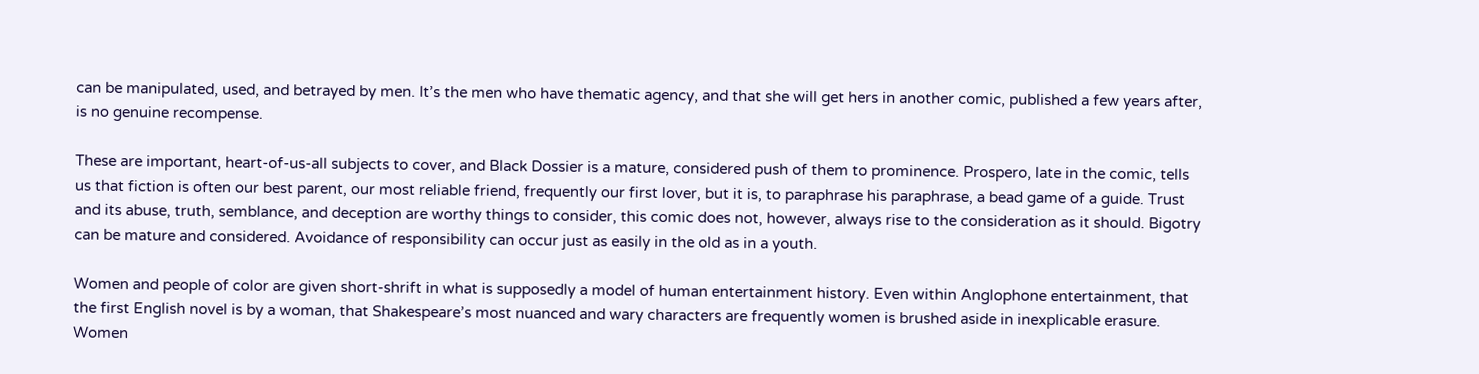can be manipulated, used, and betrayed by men. It’s the men who have thematic agency, and that she will get hers in another comic, published a few years after, is no genuine recompense.

These are important, heart-of-us-all subjects to cover, and Black Dossier is a mature, considered push of them to prominence. Prospero, late in the comic, tells us that fiction is often our best parent, our most reliable friend, frequently our first lover, but it is, to paraphrase his paraphrase, a bead game of a guide. Trust and its abuse, truth, semblance, and deception are worthy things to consider, this comic does not, however, always rise to the consideration as it should. Bigotry can be mature and considered. Avoidance of responsibility can occur just as easily in the old as in a youth.

Women and people of color are given short-shrift in what is supposedly a model of human entertainment history. Even within Anglophone entertainment, that the first English novel is by a woman, that Shakespeare’s most nuanced and wary characters are frequently women is brushed aside in inexplicable erasure. Women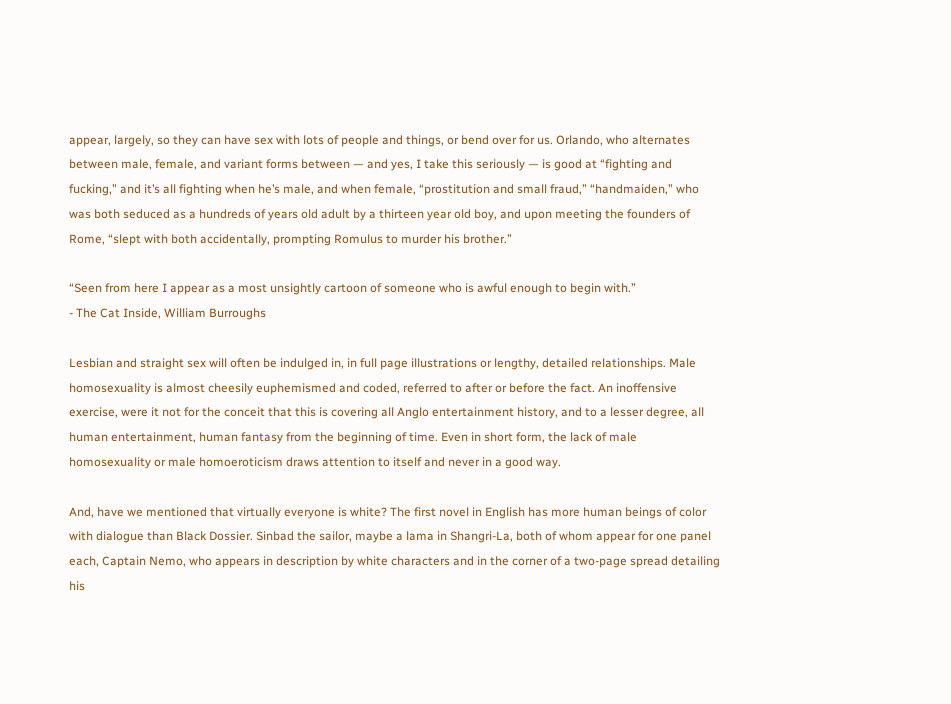appear, largely, so they can have sex with lots of people and things, or bend over for us. Orlando, who alternates between male, female, and variant forms between — and yes, I take this seriously — is good at “fighting and fucking,” and it’s all fighting when he’s male, and when female, “prostitution and small fraud,” “handmaiden,” who was both seduced as a hundreds of years old adult by a thirteen year old boy, and upon meeting the founders of Rome, “slept with both accidentally, prompting Romulus to murder his brother.”

“Seen from here I appear as a most unsightly cartoon of someone who is awful enough to begin with.”
- The Cat Inside, William Burroughs

Lesbian and straight sex will often be indulged in, in full page illustrations or lengthy, detailed relationships. Male homosexuality is almost cheesily euphemismed and coded, referred to after or before the fact. An inoffensive exercise, were it not for the conceit that this is covering all Anglo entertainment history, and to a lesser degree, all human entertainment, human fantasy from the beginning of time. Even in short form, the lack of male homosexuality or male homoeroticism draws attention to itself and never in a good way.

And, have we mentioned that virtually everyone is white? The first novel in English has more human beings of color with dialogue than Black Dossier. Sinbad the sailor, maybe a lama in Shangri-La, both of whom appear for one panel each, Captain Nemo, who appears in description by white characters and in the corner of a two-page spread detailing his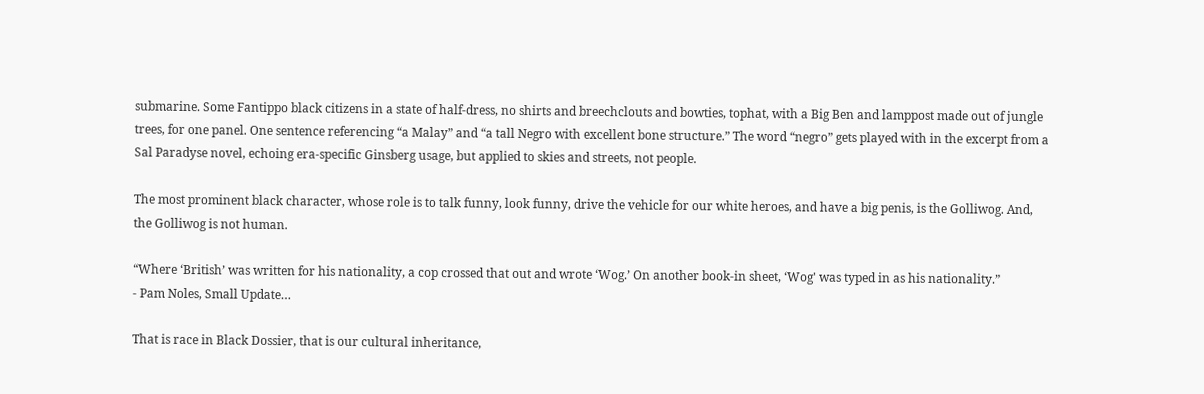submarine. Some Fantippo black citizens in a state of half-dress, no shirts and breechclouts and bowties, tophat, with a Big Ben and lamppost made out of jungle trees, for one panel. One sentence referencing “a Malay” and “a tall Negro with excellent bone structure.” The word “negro” gets played with in the excerpt from a Sal Paradyse novel, echoing era-specific Ginsberg usage, but applied to skies and streets, not people.

The most prominent black character, whose role is to talk funny, look funny, drive the vehicle for our white heroes, and have a big penis, is the Golliwog. And, the Golliwog is not human.

“Where ‘British’ was written for his nationality, a cop crossed that out and wrote ‘Wog.’ On another book-in sheet, ‘Wog' was typed in as his nationality.”
- Pam Noles, Small Update…

That is race in Black Dossier, that is our cultural inheritance,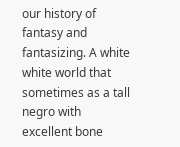our history of fantasy and fantasizing. A white white world that sometimes as a tall negro with excellent bone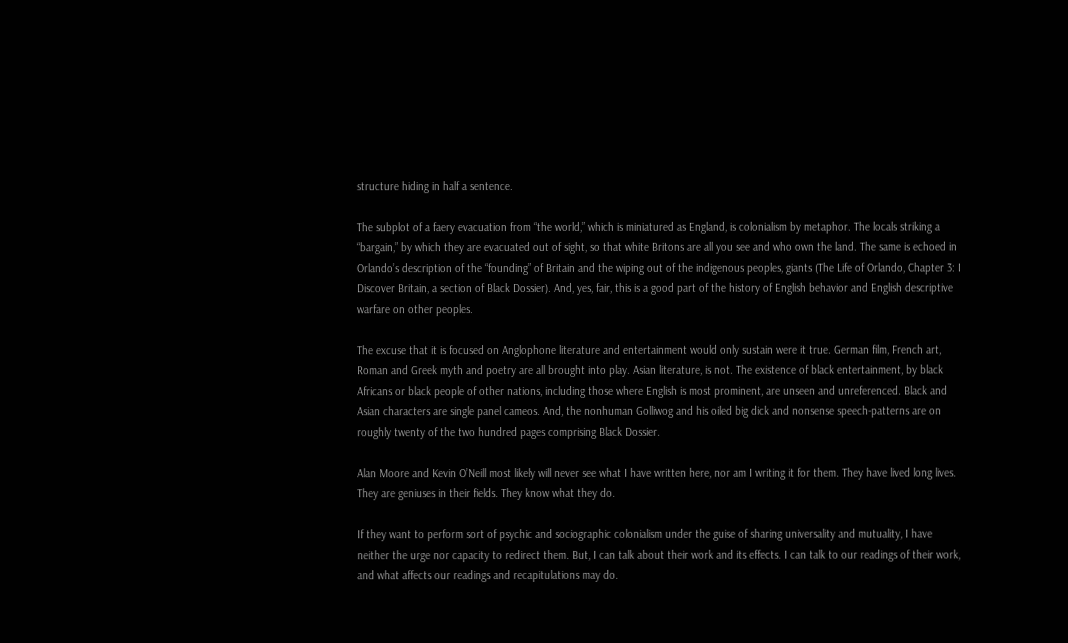structure hiding in half a sentence.

The subplot of a faery evacuation from “the world,” which is miniatured as England, is colonialism by metaphor. The locals striking a “bargain,” by which they are evacuated out of sight, so that white Britons are all you see and who own the land. The same is echoed in Orlando’s description of the “founding” of Britain and the wiping out of the indigenous peoples, giants (The Life of Orlando, Chapter 3: I Discover Britain, a section of Black Dossier). And, yes, fair, this is a good part of the history of English behavior and English descriptive warfare on other peoples.

The excuse that it is focused on Anglophone literature and entertainment would only sustain were it true. German film, French art, Roman and Greek myth and poetry are all brought into play. Asian literature, is not. The existence of black entertainment, by black Africans or black people of other nations, including those where English is most prominent, are unseen and unreferenced. Black and Asian characters are single panel cameos. And, the nonhuman Golliwog and his oiled big dick and nonsense speech-patterns are on roughly twenty of the two hundred pages comprising Black Dossier.

Alan Moore and Kevin O’Neill most likely will never see what I have written here, nor am I writing it for them. They have lived long lives. They are geniuses in their fields. They know what they do.

If they want to perform sort of psychic and sociographic colonialism under the guise of sharing universality and mutuality, I have neither the urge nor capacity to redirect them. But, I can talk about their work and its effects. I can talk to our readings of their work, and what affects our readings and recapitulations may do.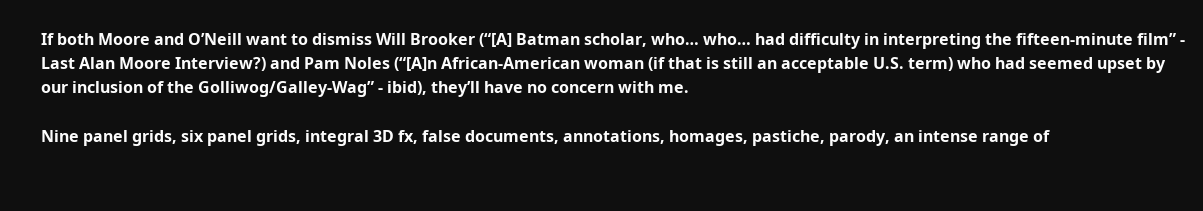If both Moore and O’Neill want to dismiss Will Brooker (“[A] Batman scholar, who… who… had difficulty in interpreting the fifteen-minute film” - Last Alan Moore Interview?) and Pam Noles (“[A]n African-American woman (if that is still an acceptable U.S. term) who had seemed upset by our inclusion of the Golliwog/Galley-Wag” - ibid), they’ll have no concern with me.

Nine panel grids, six panel grids, integral 3D fx, false documents, annotations, homages, pastiche, parody, an intense range of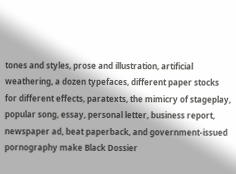tones and styles, prose and illustration, artificial weathering, a dozen typefaces, different paper stocks for different effects, paratexts, the mimicry of stageplay, popular song, essay, personal letter, business report, newspaper ad, beat paperback, and government-issued pornography make Black Dossier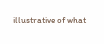illustrative of what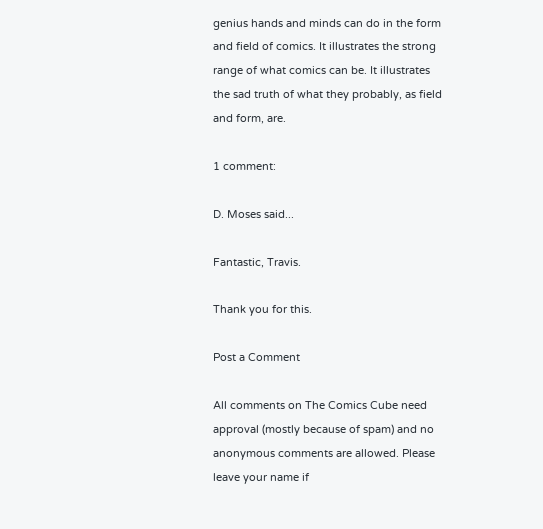genius hands and minds can do in the form and field of comics. It illustrates the strong range of what comics can be. It illustrates the sad truth of what they probably, as field and form, are.

1 comment:

D. Moses said...

Fantastic, Travis.

Thank you for this.

Post a Comment

All comments on The Comics Cube need approval (mostly because of spam) and no anonymous comments are allowed. Please leave your name if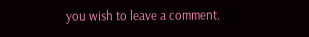you wish to leave a comment.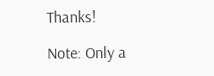Thanks!

Note: Only a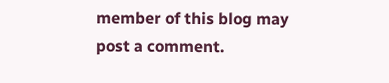member of this blog may post a comment.